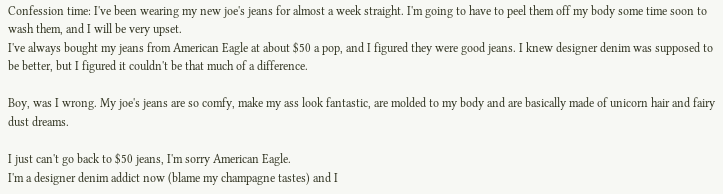Confession time: I've been wearing my new joe's jeans for almost a week straight. I'm going to have to peel them off my body some time soon to wash them, and I will be very upset.
I've always bought my jeans from American Eagle at about $50 a pop, and I figured they were good jeans. I knew designer denim was supposed to be better, but I figured it couldn't be that much of a difference.

Boy, was I wrong. My joe's jeans are so comfy, make my ass look fantastic, are molded to my body and are basically made of unicorn hair and fairy dust dreams.

I just can't go back to $50 jeans, I'm sorry American Eagle.
I'm a designer denim addict now (blame my champagne tastes) and I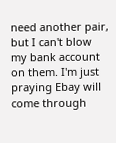need another pair, but I can't blow my bank account on them. I'm just praying Ebay will come through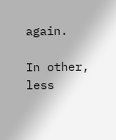again.

In other, less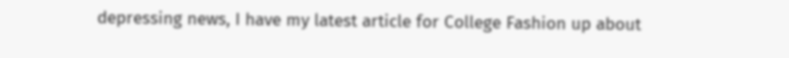depressing news, I have my latest article for College Fashion up about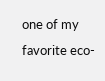one of my favorite eco-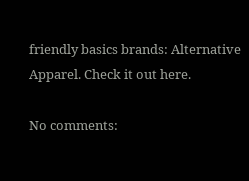friendly basics brands: Alternative Apparel. Check it out here.

No comments: